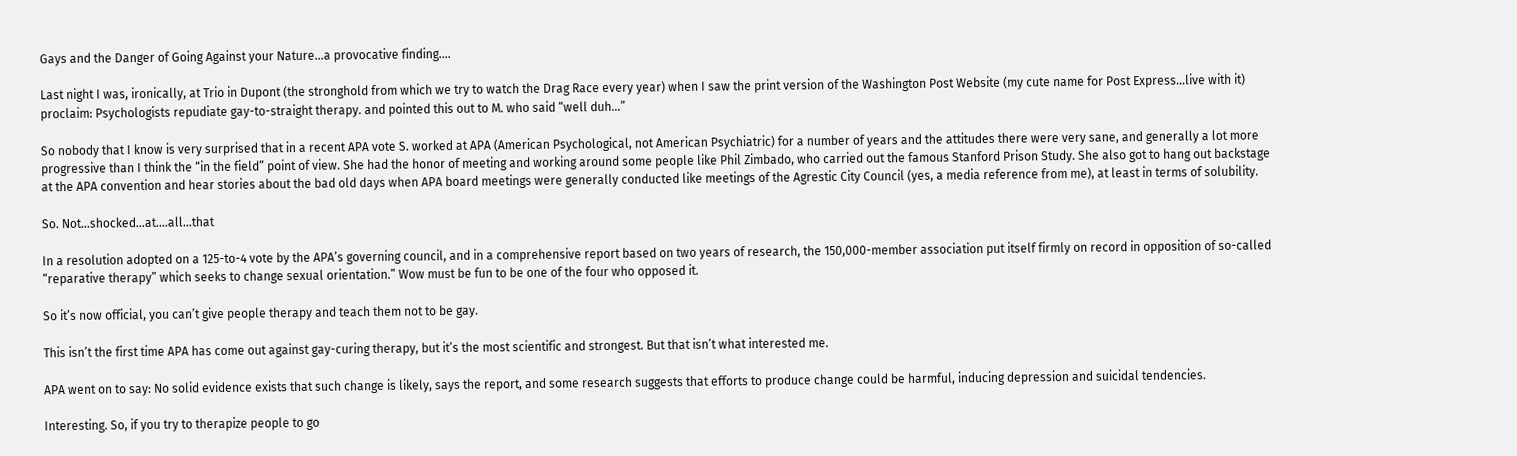Gays and the Danger of Going Against your Nature…a provocative finding….

Last night I was, ironically, at Trio in Dupont (the stronghold from which we try to watch the Drag Race every year) when I saw the print version of the Washington Post Website (my cute name for Post Express…live with it) proclaim: Psychologists repudiate gay-to-straight therapy. and pointed this out to M. who said “well duh…”

So nobody that I know is very surprised that in a recent APA vote S. worked at APA (American Psychological, not American Psychiatric) for a number of years and the attitudes there were very sane, and generally a lot more progressive than I think the “in the field” point of view. She had the honor of meeting and working around some people like Phil Zimbado, who carried out the famous Stanford Prison Study. She also got to hang out backstage at the APA convention and hear stories about the bad old days when APA board meetings were generally conducted like meetings of the Agrestic City Council (yes, a media reference from me), at least in terms of solubility.

So. Not…shocked…at….all…that

In a resolution adopted on a 125-to-4 vote by the APA’s governing council, and in a comprehensive report based on two years of research, the 150,000-member association put itself firmly on record in opposition of so-called “reparative therapy” which seeks to change sexual orientation.” Wow must be fun to be one of the four who opposed it.

So it’s now official, you can’t give people therapy and teach them not to be gay.

This isn’t the first time APA has come out against gay-curing therapy, but it’s the most scientific and strongest. But that isn’t what interested me.

APA went on to say: No solid evidence exists that such change is likely, says the report, and some research suggests that efforts to produce change could be harmful, inducing depression and suicidal tendencies.

Interesting. So, if you try to therapize people to go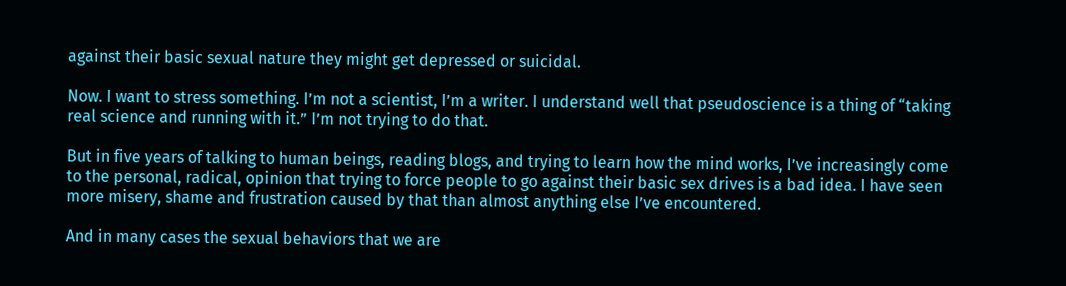against their basic sexual nature they might get depressed or suicidal.

Now. I want to stress something. I’m not a scientist, I’m a writer. I understand well that pseudoscience is a thing of “taking real science and running with it.” I’m not trying to do that.

But in five years of talking to human beings, reading blogs, and trying to learn how the mind works, I’ve increasingly come to the personal, radical, opinion that trying to force people to go against their basic sex drives is a bad idea. I have seen more misery, shame and frustration caused by that than almost anything else I’ve encountered.

And in many cases the sexual behaviors that we are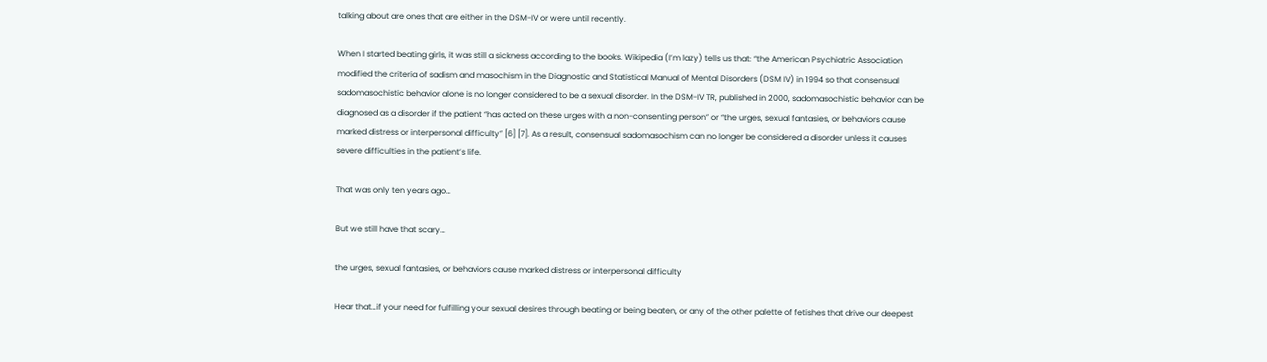talking about are ones that are either in the DSM-IV or were until recently.

When I started beating girls, it was still a sickness according to the books. Wikipedia (I’m lazy) tells us that: “the American Psychiatric Association modified the criteria of sadism and masochism in the Diagnostic and Statistical Manual of Mental Disorders (DSM IV) in 1994 so that consensual sadomasochistic behavior alone is no longer considered to be a sexual disorder. In the DSM-IV TR, published in 2000, sadomasochistic behavior can be diagnosed as a disorder if the patient “has acted on these urges with a non-consenting person” or “the urges, sexual fantasies, or behaviors cause marked distress or interpersonal difficulty” [6] [7]. As a result, consensual sadomasochism can no longer be considered a disorder unless it causes severe difficulties in the patient’s life.

That was only ten years ago…

But we still have that scary…

the urges, sexual fantasies, or behaviors cause marked distress or interpersonal difficulty

Hear that…if your need for fulfilling your sexual desires through beating or being beaten, or any of the other palette of fetishes that drive our deepest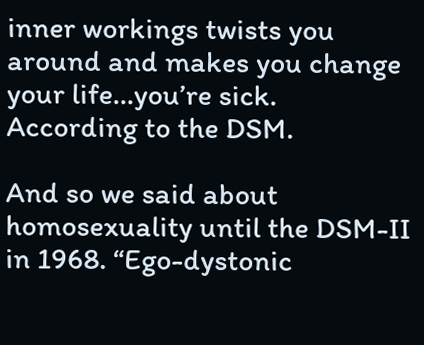inner workings twists you around and makes you change your life…you’re sick. According to the DSM.

And so we said about homosexuality until the DSM-II in 1968. “Ego-dystonic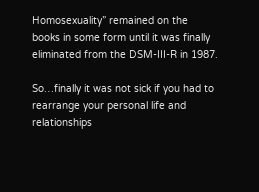Homosexuality” remained on the books in some form until it was finally eliminated from the DSM-III-R in 1987.

So…finally it was not sick if you had to rearrange your personal life and relationships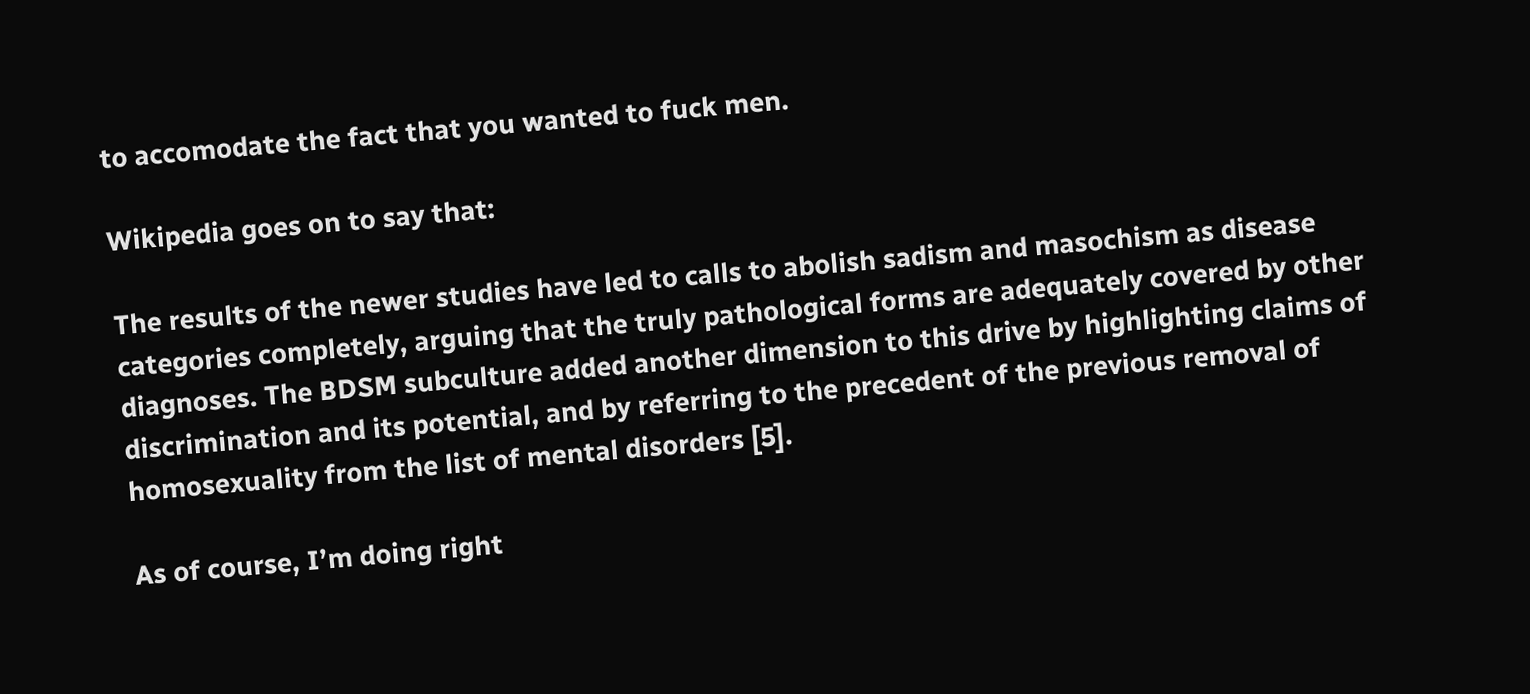to accomodate the fact that you wanted to fuck men.

Wikipedia goes on to say that:

The results of the newer studies have led to calls to abolish sadism and masochism as disease categories completely, arguing that the truly pathological forms are adequately covered by other diagnoses. The BDSM subculture added another dimension to this drive by highlighting claims of discrimination and its potential, and by referring to the precedent of the previous removal of homosexuality from the list of mental disorders [5].

As of course, I’m doing right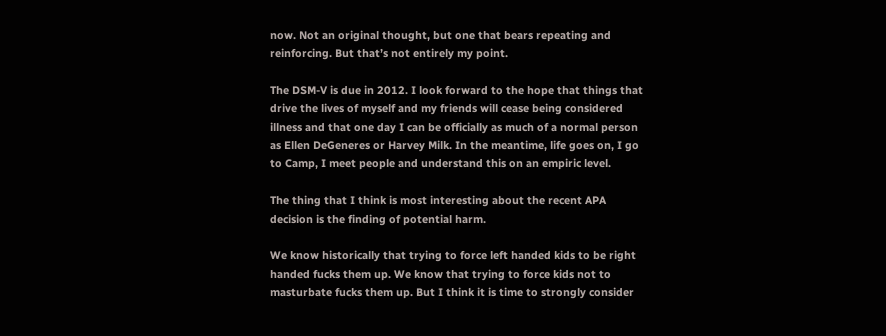now. Not an original thought, but one that bears repeating and reinforcing. But that’s not entirely my point.

The DSM-V is due in 2012. I look forward to the hope that things that drive the lives of myself and my friends will cease being considered illness and that one day I can be officially as much of a normal person as Ellen DeGeneres or Harvey Milk. In the meantime, life goes on, I go to Camp, I meet people and understand this on an empiric level.

The thing that I think is most interesting about the recent APA decision is the finding of potential harm.

We know historically that trying to force left handed kids to be right handed fucks them up. We know that trying to force kids not to masturbate fucks them up. But I think it is time to strongly consider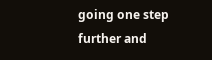going one step further and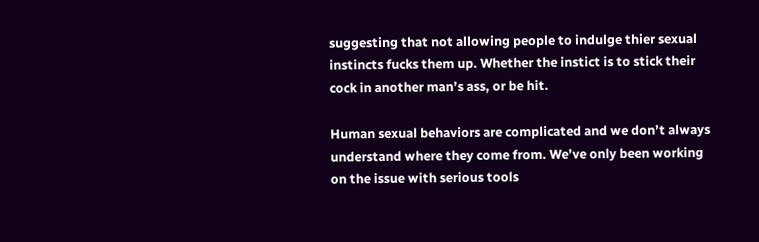suggesting that not allowing people to indulge thier sexual instincts fucks them up. Whether the instict is to stick their cock in another man’s ass, or be hit.

Human sexual behaviors are complicated and we don’t always understand where they come from. We’ve only been working on the issue with serious tools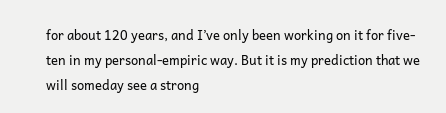for about 120 years, and I’ve only been working on it for five-ten in my personal-empiric way. But it is my prediction that we will someday see a strong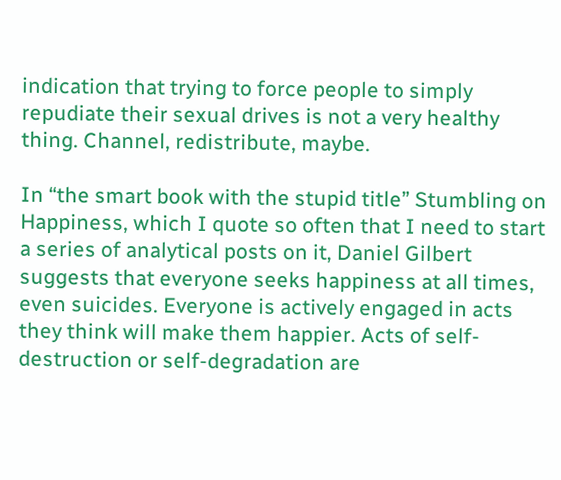indication that trying to force people to simply repudiate their sexual drives is not a very healthy thing. Channel, redistribute, maybe.

In “the smart book with the stupid title” Stumbling on Happiness, which I quote so often that I need to start a series of analytical posts on it, Daniel Gilbert suggests that everyone seeks happiness at all times, even suicides. Everyone is actively engaged in acts they think will make them happier. Acts of self-destruction or self-degradation are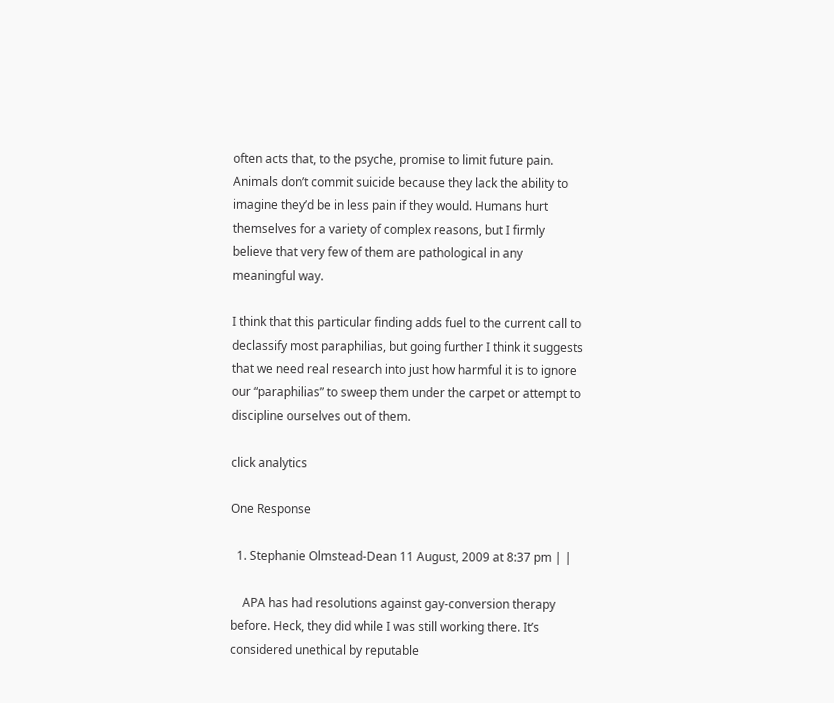often acts that, to the psyche, promise to limit future pain. Animals don’t commit suicide because they lack the ability to imagine they’d be in less pain if they would. Humans hurt themselves for a variety of complex reasons, but I firmly believe that very few of them are pathological in any meaningful way.

I think that this particular finding adds fuel to the current call to declassify most paraphilias, but going further I think it suggests that we need real research into just how harmful it is to ignore our “paraphilias” to sweep them under the carpet or attempt to discipline ourselves out of them.

click analytics

One Response

  1. Stephanie Olmstead-Dean 11 August, 2009 at 8:37 pm | |

    APA has had resolutions against gay-conversion therapy before. Heck, they did while I was still working there. It’s considered unethical by reputable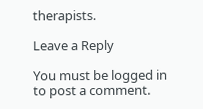therapists.

Leave a Reply

You must be logged in to post a comment.